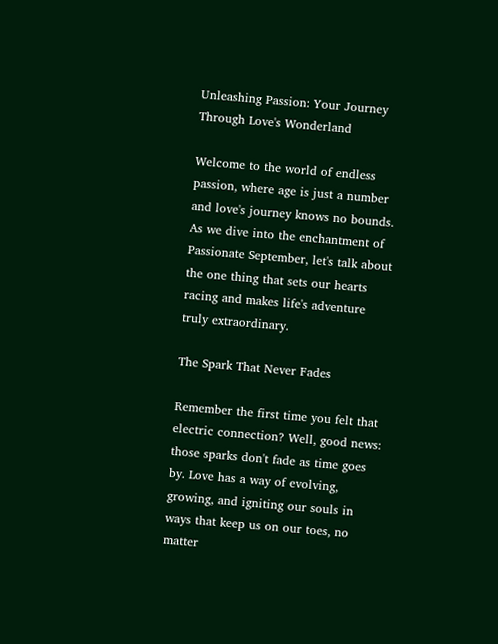Unleashing Passion: Your Journey Through Love's Wonderland

Welcome to the world of endless passion, where age is just a number and love's journey knows no bounds. As we dive into the enchantment of Passionate September, let's talk about the one thing that sets our hearts racing and makes life's adventure truly extraordinary.

The Spark That Never Fades

Remember the first time you felt that electric connection? Well, good news: those sparks don't fade as time goes by. Love has a way of evolving, growing, and igniting our souls in ways that keep us on our toes, no matter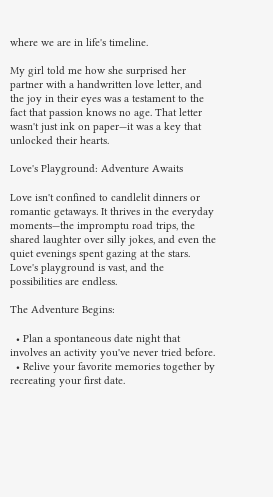where we are in life's timeline.

My girl told me how she surprised her partner with a handwritten love letter, and the joy in their eyes was a testament to the fact that passion knows no age. That letter wasn't just ink on paper—it was a key that unlocked their hearts.

Love's Playground: Adventure Awaits

Love isn't confined to candlelit dinners or romantic getaways. It thrives in the everyday moments—the impromptu road trips, the shared laughter over silly jokes, and even the quiet evenings spent gazing at the stars. Love's playground is vast, and the possibilities are endless.

The Adventure Begins:

  • Plan a spontaneous date night that involves an activity you've never tried before.
  • Relive your favorite memories together by recreating your first date.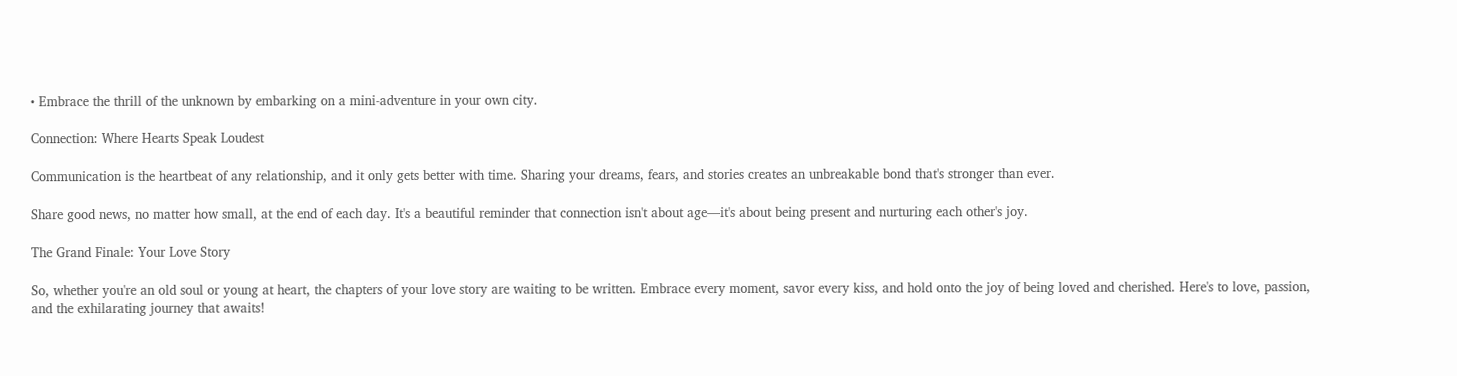• Embrace the thrill of the unknown by embarking on a mini-adventure in your own city.

Connection: Where Hearts Speak Loudest

Communication is the heartbeat of any relationship, and it only gets better with time. Sharing your dreams, fears, and stories creates an unbreakable bond that's stronger than ever.

Share good news, no matter how small, at the end of each day. It's a beautiful reminder that connection isn't about age—it's about being present and nurturing each other's joy.

The Grand Finale: Your Love Story

So, whether you're an old soul or young at heart, the chapters of your love story are waiting to be written. Embrace every moment, savor every kiss, and hold onto the joy of being loved and cherished. Here's to love, passion, and the exhilarating journey that awaits!